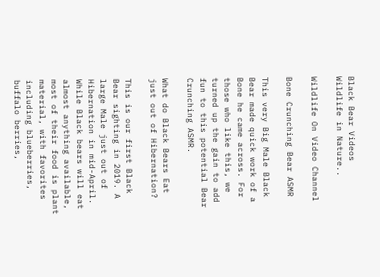Black Bear Videos
Wildlife in Nature..

Wildlife On Video Channel

Bone Crunching Bear ASMR

This very Big Male Black Bear made quick work of a Bone he came across. For those who like this, we turned up the gain to add fun to this potential Bear Crunching ASMR.

What do Black Bears Eat just out of Hibernation?

This is our first Black Bear sighting in 2019. A large Male just out of Hibernation in mid-April. While Black bears will eat almost anything available, most of their food is plant material, with favorites including blueberries, buffalo berries,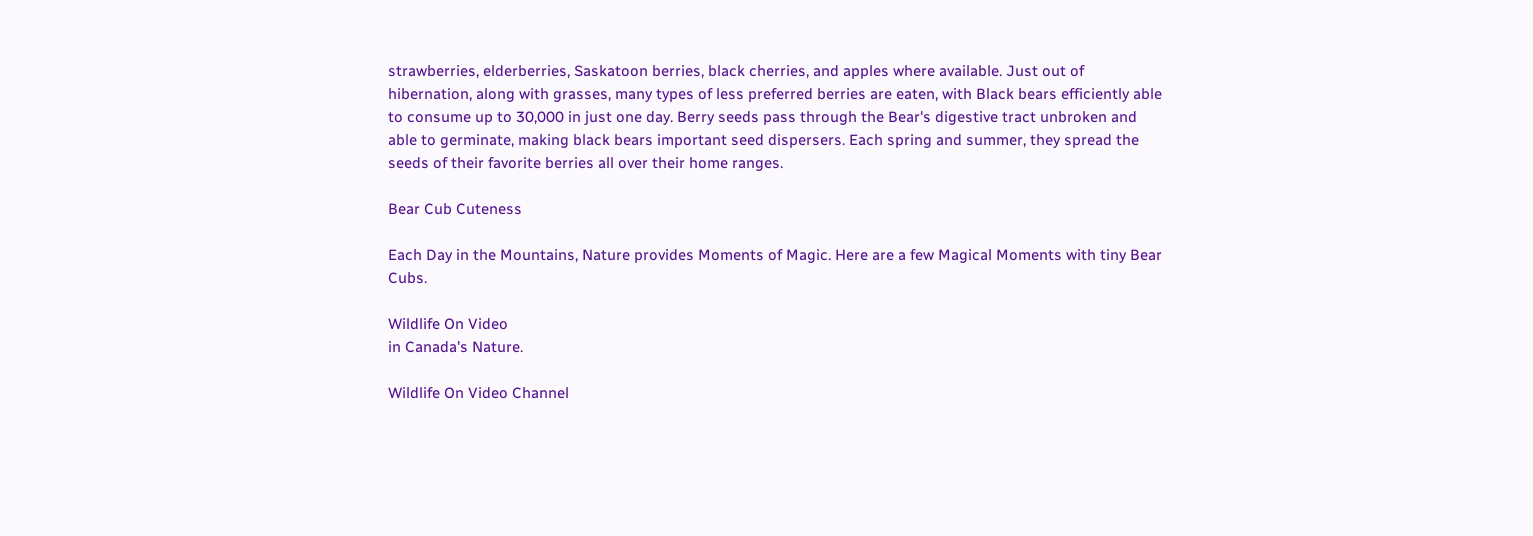strawberries, elderberries, Saskatoon berries, black cherries, and apples where available. Just out of hibernation, along with grasses, many types of less preferred berries are eaten, with Black bears efficiently able to consume up to 30,000 in just one day. Berry seeds pass through the Bear's digestive tract unbroken and able to germinate, making black bears important seed dispersers. Each spring and summer, they spread the seeds of their favorite berries all over their home ranges.

Bear Cub Cuteness

Each Day in the Mountains, Nature provides Moments of Magic. Here are a few Magical Moments with tiny Bear Cubs.

Wildlife On Video
in Canada's Nature.

Wildlife On Video Channel